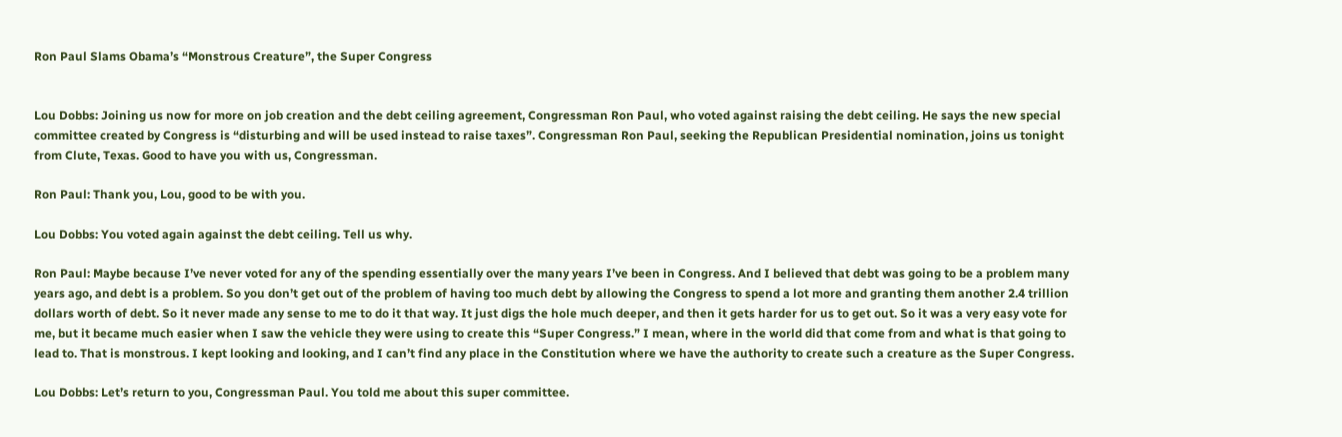Ron Paul Slams Obama’s “Monstrous Creature”, the Super Congress


Lou Dobbs: Joining us now for more on job creation and the debt ceiling agreement, Congressman Ron Paul, who voted against raising the debt ceiling. He says the new special committee created by Congress is “disturbing and will be used instead to raise taxes”. Congressman Ron Paul, seeking the Republican Presidential nomination, joins us tonight from Clute, Texas. Good to have you with us, Congressman.

Ron Paul: Thank you, Lou, good to be with you.

Lou Dobbs: You voted again against the debt ceiling. Tell us why.

Ron Paul: Maybe because I’ve never voted for any of the spending essentially over the many years I’ve been in Congress. And I believed that debt was going to be a problem many years ago, and debt is a problem. So you don’t get out of the problem of having too much debt by allowing the Congress to spend a lot more and granting them another 2.4 trillion dollars worth of debt. So it never made any sense to me to do it that way. It just digs the hole much deeper, and then it gets harder for us to get out. So it was a very easy vote for me, but it became much easier when I saw the vehicle they were using to create this “Super Congress.” I mean, where in the world did that come from and what is that going to lead to. That is monstrous. I kept looking and looking, and I can’t find any place in the Constitution where we have the authority to create such a creature as the Super Congress.

Lou Dobbs: Let’s return to you, Congressman Paul. You told me about this super committee.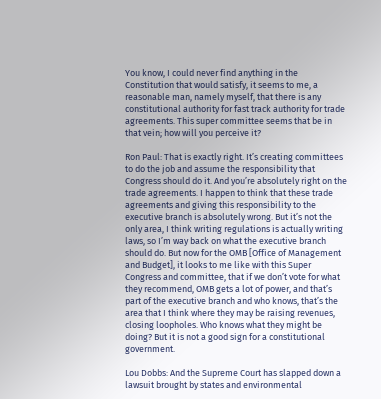You know, I could never find anything in the Constitution that would satisfy, it seems to me, a reasonable man, namely myself, that there is any constitutional authority for fast track authority for trade agreements. This super committee seems that be in that vein; how will you perceive it?

Ron Paul: That is exactly right. It’s creating committees to do the job and assume the responsibility that Congress should do it. And you’re absolutely right on the trade agreements. I happen to think that these trade agreements and giving this responsibility to the executive branch is absolutely wrong. But it’s not the only area, I think writing regulations is actually writing laws, so I’m way back on what the executive branch should do. But now for the OMB [Office of Management and Budget], it looks to me like with this Super Congress and committee, that if we don’t vote for what they recommend, OMB gets a lot of power, and that’s part of the executive branch and who knows, that’s the area that I think where they may be raising revenues, closing loopholes. Who knows what they might be doing? But it is not a good sign for a constitutional government.

Lou Dobbs: And the Supreme Court has slapped down a lawsuit brought by states and environmental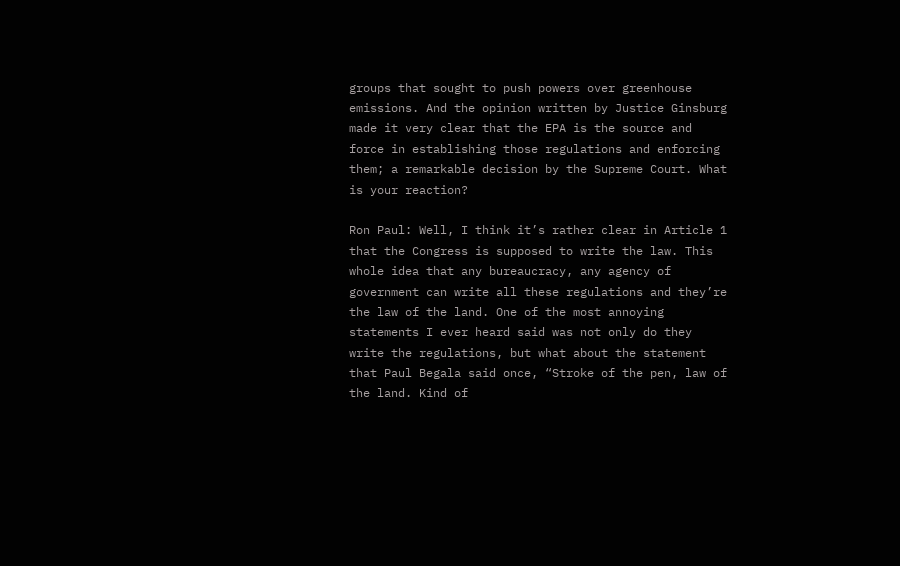groups that sought to push powers over greenhouse emissions. And the opinion written by Justice Ginsburg made it very clear that the EPA is the source and force in establishing those regulations and enforcing them; a remarkable decision by the Supreme Court. What is your reaction?

Ron Paul: Well, I think it’s rather clear in Article 1 that the Congress is supposed to write the law. This whole idea that any bureaucracy, any agency of government can write all these regulations and they’re the law of the land. One of the most annoying statements I ever heard said was not only do they write the regulations, but what about the statement that Paul Begala said once, “Stroke of the pen, law of the land. Kind of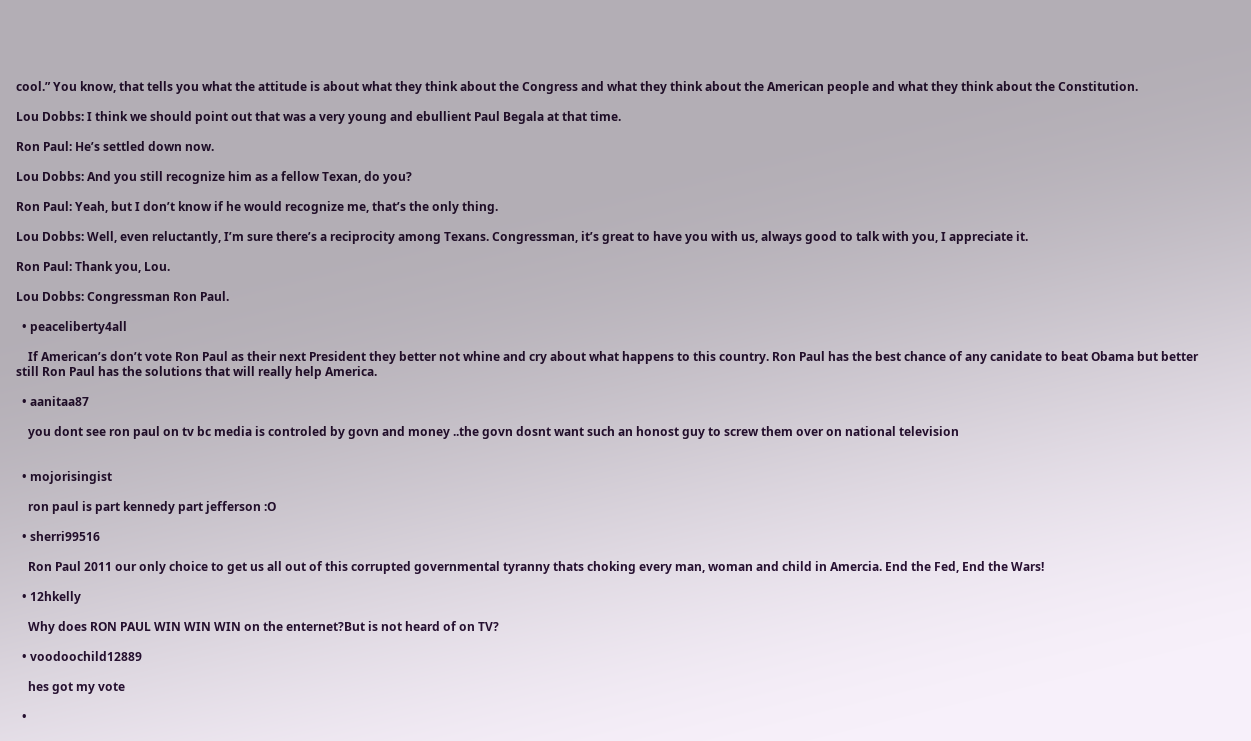cool.” You know, that tells you what the attitude is about what they think about the Congress and what they think about the American people and what they think about the Constitution.

Lou Dobbs: I think we should point out that was a very young and ebullient Paul Begala at that time.

Ron Paul: He’s settled down now.

Lou Dobbs: And you still recognize him as a fellow Texan, do you?

Ron Paul: Yeah, but I don’t know if he would recognize me, that’s the only thing.

Lou Dobbs: Well, even reluctantly, I’m sure there’s a reciprocity among Texans. Congressman, it’s great to have you with us, always good to talk with you, I appreciate it.

Ron Paul: Thank you, Lou.

Lou Dobbs: Congressman Ron Paul.

  • peaceliberty4all

    If American’s don’t vote Ron Paul as their next President they better not whine and cry about what happens to this country. Ron Paul has the best chance of any canidate to beat Obama but better still Ron Paul has the solutions that will really help America.

  • aanitaa87

    you dont see ron paul on tv bc media is controled by govn and money ..the govn dosnt want such an honost guy to screw them over on national television


  • mojorisingist

    ron paul is part kennedy part jefferson :O

  • sherri99516

    Ron Paul 2011 our only choice to get us all out of this corrupted governmental tyranny thats choking every man, woman and child in Amercia. End the Fed, End the Wars!

  • 12hkelly

    Why does RON PAUL WIN WIN WIN on the enternet?But is not heard of on TV?

  • voodoochild12889

    hes got my vote

  •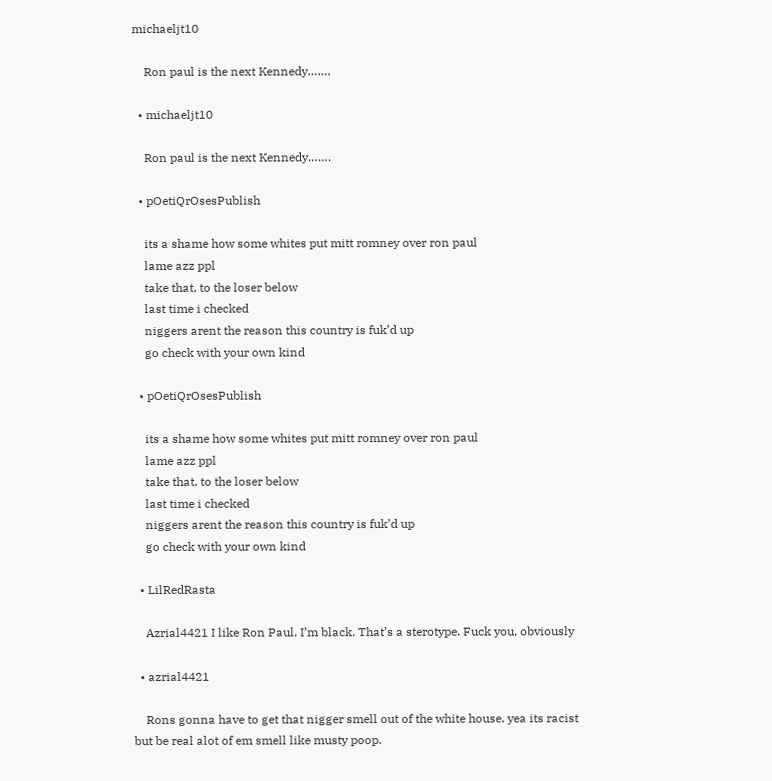michaeljt10

    Ron paul is the next Kennedy…….

  • michaeljt10

    Ron paul is the next Kennedy…….

  • pOetiQrOsesPublish

    its a shame how some whites put mitt romney over ron paul
    lame azz ppl
    take that, to the loser below
    last time i checked
    niggers arent the reason this country is fuk’d up
    go check with your own kind

  • pOetiQrOsesPublish

    its a shame how some whites put mitt romney over ron paul
    lame azz ppl
    take that, to the loser below
    last time i checked
    niggers arent the reason this country is fuk’d up
    go check with your own kind

  • LilRedRasta

    Azrial4421 I like Ron Paul. I’m black. That’s a sterotype. Fuck you, obviously

  • azrial4421

    Rons gonna have to get that nigger smell out of the white house. yea its racist but be real alot of em smell like musty poop.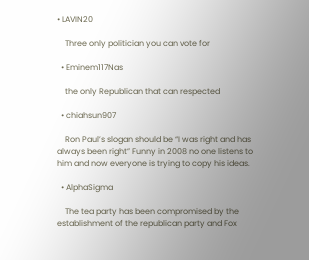• LAVIN20

    Three only politician you can vote for

  • Eminem117Nas

    the only Republican that can respected

  • chiahsun907

    Ron Paul’s slogan should be “I was right and has always been right” Funny in 2008 no one listens to him and now everyone is trying to copy his ideas.

  • AlphaSigma

    The tea party has been compromised by the establishment of the republican party and Fox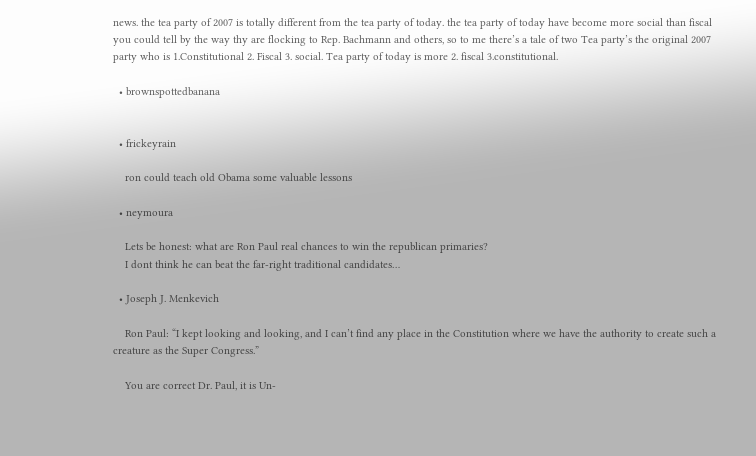news. the tea party of 2007 is totally different from the tea party of today. the tea party of today have become more social than fiscal you could tell by the way thy are flocking to Rep. Bachmann and others, so to me there’s a tale of two Tea party’s the original 2007 party who is 1.Constitutional 2. Fiscal 3. social. Tea party of today is more 2. fiscal 3.constitutional.

  • brownspottedbanana


  • frickeyrain

    ron could teach old Obama some valuable lessons

  • neymoura

    Lets be honest: what are Ron Paul real chances to win the republican primaries?
    I dont think he can beat the far-right traditional candidates…

  • Joseph J. Menkevich

    Ron Paul: “I kept looking and looking, and I can’t find any place in the Constitution where we have the authority to create such a creature as the Super Congress.”

    You are correct Dr. Paul, it is Un-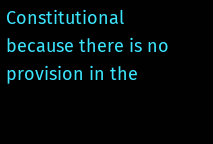Constitutional because there is no provision in the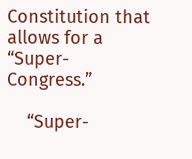Constitution that allows for a “Super-Congress.”

    “Super-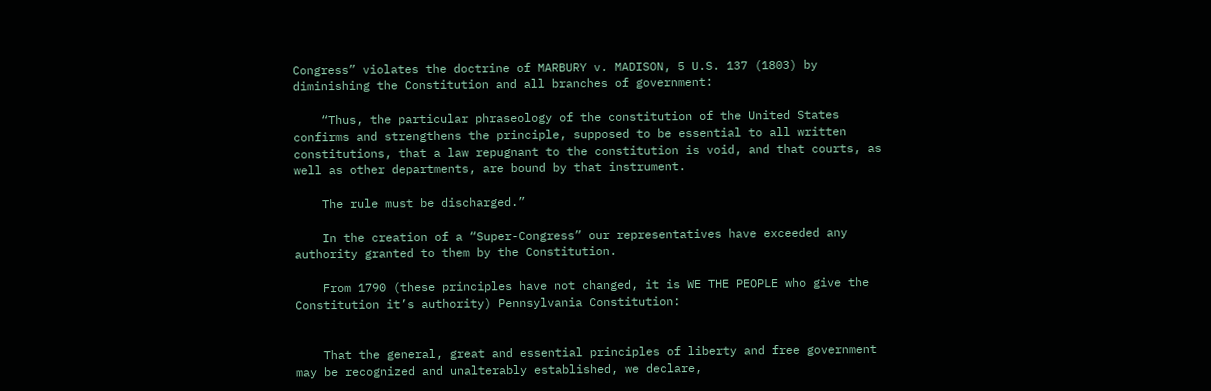Congress” violates the doctrine of MARBURY v. MADISON, 5 U.S. 137 (1803) by diminishing the Constitution and all branches of government:

    “Thus, the particular phraseology of the constitution of the United States confirms and strengthens the principle, supposed to be essential to all written constitutions, that a law repugnant to the constitution is void, and that courts, as well as other departments, are bound by that instrument.

    The rule must be discharged.”

    In the creation of a “Super-Congress” our representatives have exceeded any authority granted to them by the Constitution.

    From 1790 (these principles have not changed, it is WE THE PEOPLE who give the Constitution it’s authority) Pennsylvania Constitution:


    That the general, great and essential principles of liberty and free government may be recognized and unalterably established, we declare,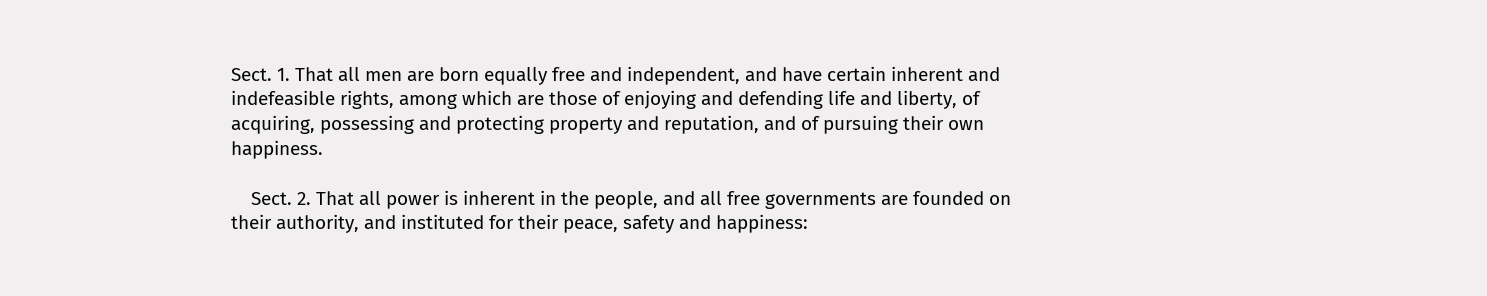Sect. 1. That all men are born equally free and independent, and have certain inherent and indefeasible rights, among which are those of enjoying and defending life and liberty, of acquiring, possessing and protecting property and reputation, and of pursuing their own happiness.

    Sect. 2. That all power is inherent in the people, and all free governments are founded on their authority, and instituted for their peace, safety and happiness: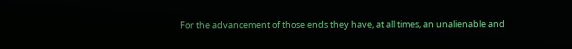For the advancement of those ends they have, at all times, an unalienable and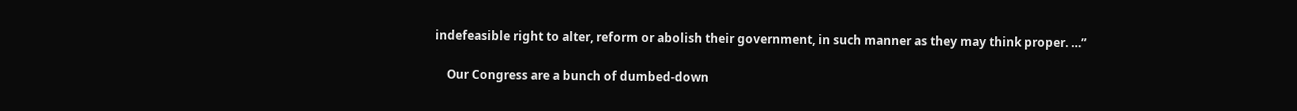indefeasible right to alter, reform or abolish their government, in such manner as they may think proper. …”

    Our Congress are a bunch of dumbed-down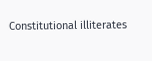Constitutional illiterates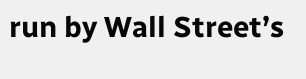run by Wall Street’s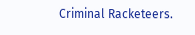Criminal Racketeers.